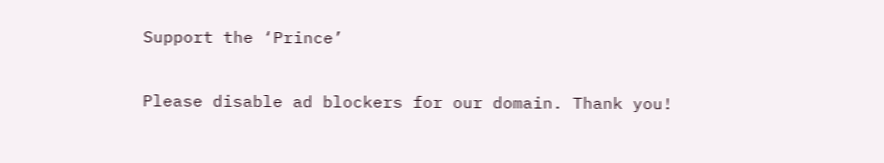Support the ‘Prince’

Please disable ad blockers for our domain. Thank you!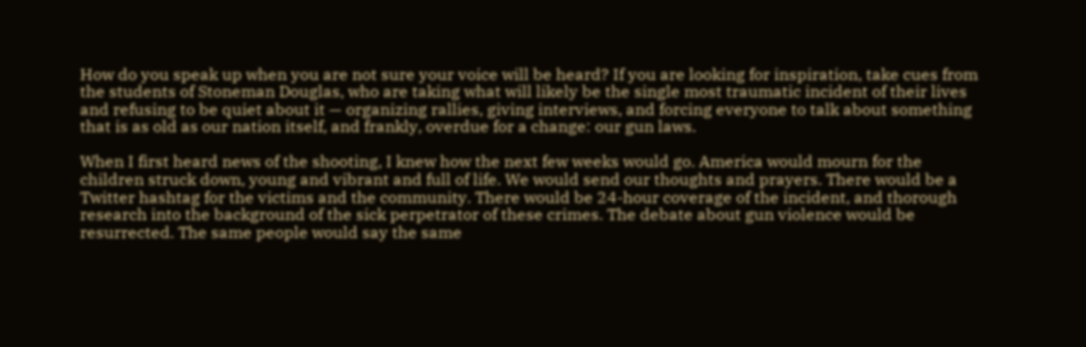How do you speak up when you are not sure your voice will be heard? If you are looking for inspiration, take cues from the students of Stoneman Douglas, who are taking what will likely be the single most traumatic incident of their lives and refusing to be quiet about it — organizing rallies, giving interviews, and forcing everyone to talk about something that is as old as our nation itself, and frankly, overdue for a change: our gun laws.

When I first heard news of the shooting, I knew how the next few weeks would go. America would mourn for the children struck down, young and vibrant and full of life. We would send our thoughts and prayers. There would be a Twitter hashtag for the victims and the community. There would be 24-hour coverage of the incident, and thorough research into the background of the sick perpetrator of these crimes. The debate about gun violence would be resurrected. The same people would say the same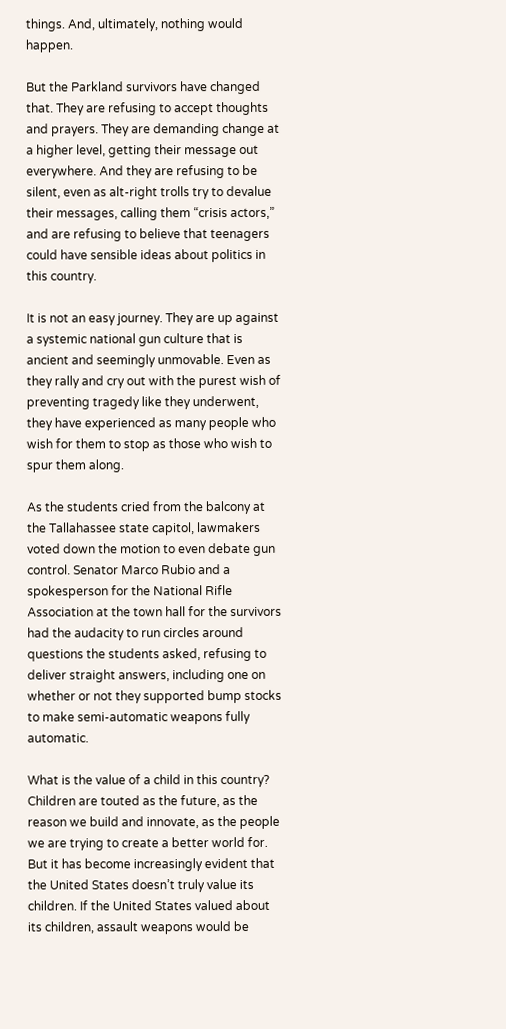things. And, ultimately, nothing would happen.

But the Parkland survivors have changed that. They are refusing to accept thoughts and prayers. They are demanding change at a higher level, getting their message out everywhere. And they are refusing to be silent, even as alt-right trolls try to devalue their messages, calling them “crisis actors,” and are refusing to believe that teenagers could have sensible ideas about politics in this country.

It is not an easy journey. They are up against a systemic national gun culture that is ancient and seemingly unmovable. Even as they rally and cry out with the purest wish of preventing tragedy like they underwent, they have experienced as many people who wish for them to stop as those who wish to spur them along.

As the students cried from the balcony at the Tallahassee state capitol, lawmakers voted down the motion to even debate gun control. Senator Marco Rubio and a spokesperson for the National Rifle Association at the town hall for the survivors had the audacity to run circles around questions the students asked, refusing to deliver straight answers, including one on whether or not they supported bump stocks to make semi-automatic weapons fully automatic.

What is the value of a child in this country? Children are touted as the future, as the reason we build and innovate, as the people we are trying to create a better world for. But it has become increasingly evident that the United States doesn’t truly value its children. If the United States valued about its children, assault weapons would be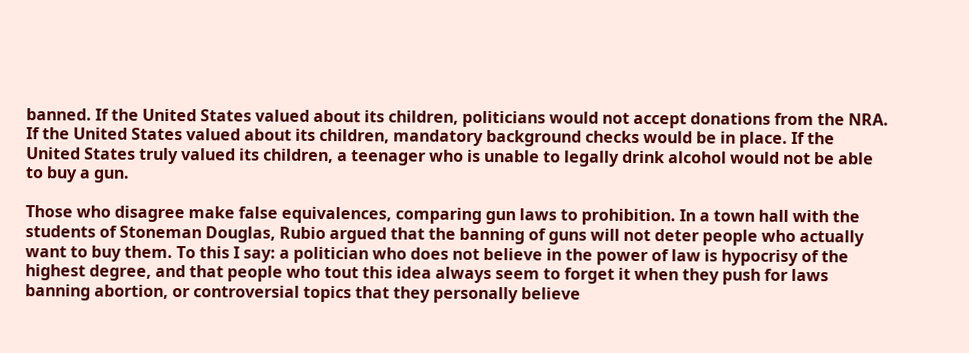banned. If the United States valued about its children, politicians would not accept donations from the NRA. If the United States valued about its children, mandatory background checks would be in place. If the United States truly valued its children, a teenager who is unable to legally drink alcohol would not be able to buy a gun.

Those who disagree make false equivalences, comparing gun laws to prohibition. In a town hall with the students of Stoneman Douglas, Rubio argued that the banning of guns will not deter people who actually want to buy them. To this I say: a politician who does not believe in the power of law is hypocrisy of the highest degree, and that people who tout this idea always seem to forget it when they push for laws banning abortion, or controversial topics that they personally believe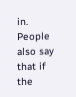in. People also say that if the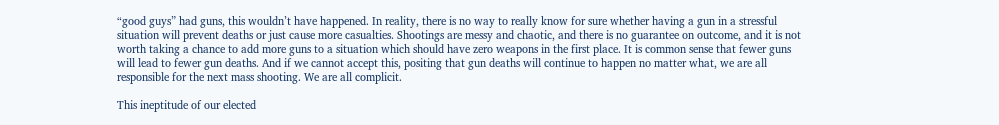“good guys” had guns, this wouldn’t have happened. In reality, there is no way to really know for sure whether having a gun in a stressful situation will prevent deaths or just cause more casualties. Shootings are messy and chaotic, and there is no guarantee on outcome, and it is not worth taking a chance to add more guns to a situation which should have zero weapons in the first place. It is common sense that fewer guns will lead to fewer gun deaths. And if we cannot accept this, positing that gun deaths will continue to happen no matter what, we are all responsible for the next mass shooting. We are all complicit.

This ineptitude of our elected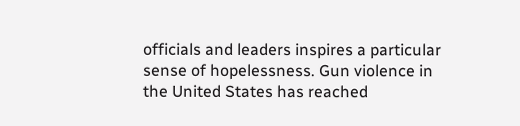officials and leaders inspires a particular sense of hopelessness. Gun violence in the United States has reached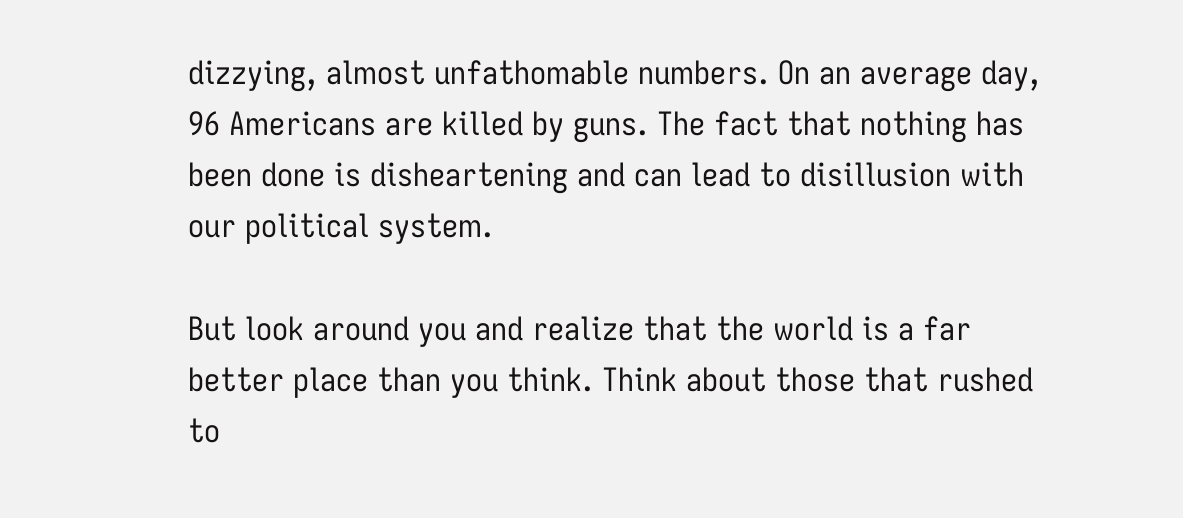dizzying, almost unfathomable numbers. On an average day, 96 Americans are killed by guns. The fact that nothing has been done is disheartening and can lead to disillusion with our political system.

But look around you and realize that the world is a far better place than you think. Think about those that rushed to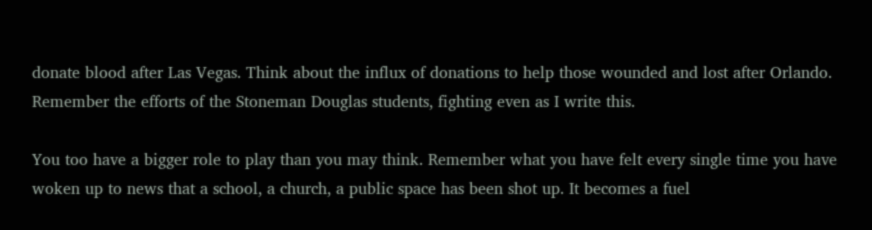donate blood after Las Vegas. Think about the influx of donations to help those wounded and lost after Orlando. Remember the efforts of the Stoneman Douglas students, fighting even as I write this.

You too have a bigger role to play than you may think. Remember what you have felt every single time you have woken up to news that a school, a church, a public space has been shot up. It becomes a fuel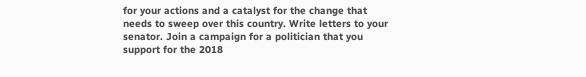for your actions and a catalyst for the change that needs to sweep over this country. Write letters to your senator. Join a campaign for a politician that you support for the 2018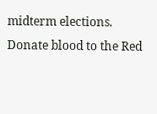midterm elections. Donate blood to the Red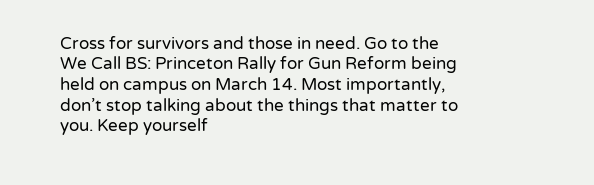Cross for survivors and those in need. Go to the We Call BS: Princeton Rally for Gun Reform being held on campus on March 14. Most importantly, don’t stop talking about the things that matter to you. Keep yourself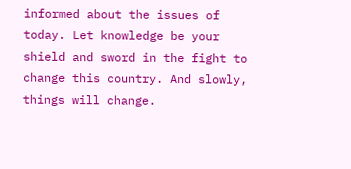informed about the issues of today. Let knowledge be your shield and sword in the fight to change this country. And slowly, things will change.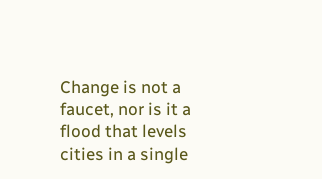Change is not a faucet, nor is it a flood that levels cities in a single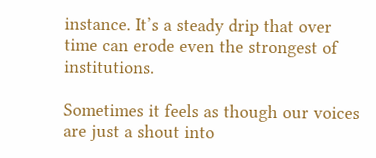instance. It’s a steady drip that over time can erode even the strongest of institutions.

Sometimes it feels as though our voices are just a shout into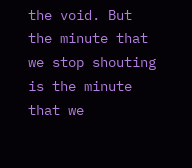the void. But the minute that we stop shouting is the minute that we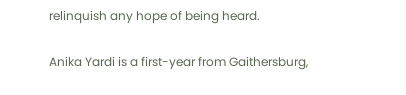relinquish any hope of being heard.

Anika Yardi is a first-year from Gaithersburg,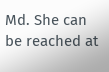Md. She can be reached at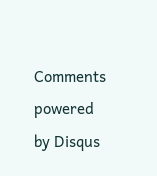Comments powered by Disqus